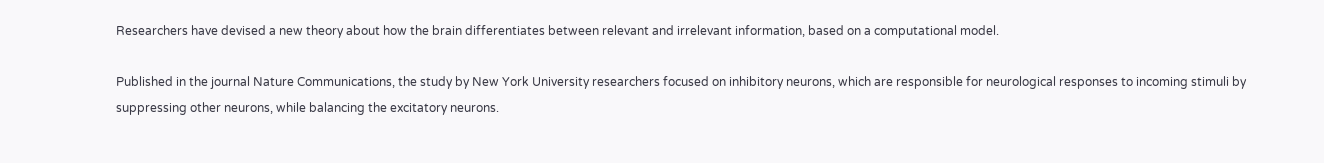Researchers have devised a new theory about how the brain differentiates between relevant and irrelevant information, based on a computational model.

Published in the journal Nature Communications, the study by New York University researchers focused on inhibitory neurons, which are responsible for neurological responses to incoming stimuli by suppressing other neurons, while balancing the excitatory neurons.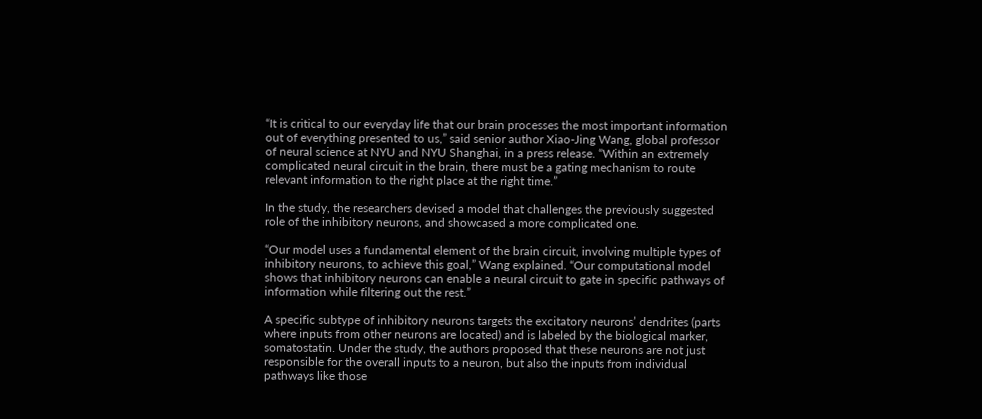“It is critical to our everyday life that our brain processes the most important information out of everything presented to us,” said senior author Xiao-Jing Wang, global professor of neural science at NYU and NYU Shanghai, in a press release. “Within an extremely complicated neural circuit in the brain, there must be a gating mechanism to route relevant information to the right place at the right time.”

In the study, the researchers devised a model that challenges the previously suggested role of the inhibitory neurons, and showcased a more complicated one.

“Our model uses a fundamental element of the brain circuit, involving multiple types of inhibitory neurons, to achieve this goal,” Wang explained. “Our computational model shows that inhibitory neurons can enable a neural circuit to gate in specific pathways of information while filtering out the rest.”

A specific subtype of inhibitory neurons targets the excitatory neurons’ dendrites (parts where inputs from other neurons are located) and is labeled by the biological marker, somatostatin. Under the study, the authors proposed that these neurons are not just responsible for the overall inputs to a neuron, but also the inputs from individual pathways like those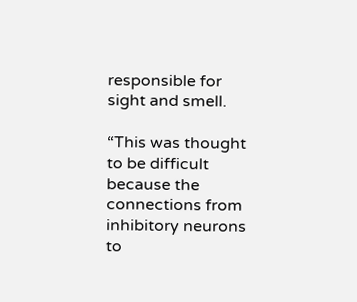responsible for sight and smell.

“This was thought to be difficult because the connections from inhibitory neurons to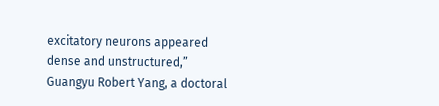excitatory neurons appeared dense and unstructured,” Guangyu Robert Yang, a doctoral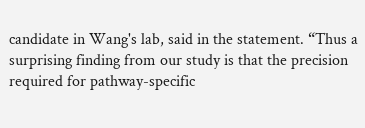candidate in Wang's lab, said in the statement. “Thus a surprising finding from our study is that the precision required for pathway-specific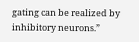gating can be realized by inhibitory neurons.”